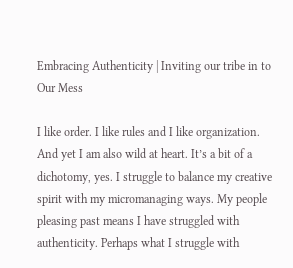Embracing Authenticity | Inviting our tribe in to Our Mess

I like order. I like rules and I like organization. And yet I am also wild at heart. It’s a bit of a dichotomy, yes. I struggle to balance my creative spirit with my micromanaging ways. My people pleasing past means I have struggled with authenticity. Perhaps what I struggle with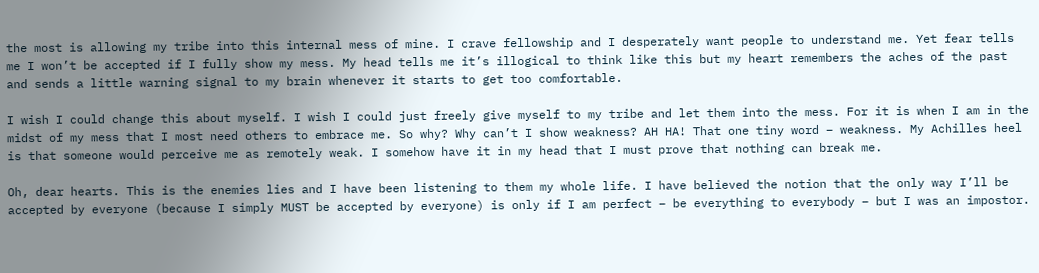the most is allowing my tribe into this internal mess of mine. I crave fellowship and I desperately want people to understand me. Yet fear tells me I won’t be accepted if I fully show my mess. My head tells me it’s illogical to think like this but my heart remembers the aches of the past and sends a little warning signal to my brain whenever it starts to get too comfortable.

I wish I could change this about myself. I wish I could just freely give myself to my tribe and let them into the mess. For it is when I am in the midst of my mess that I most need others to embrace me. So why? Why can’t I show weakness? AH HA! That one tiny word – weakness. My Achilles heel is that someone would perceive me as remotely weak. I somehow have it in my head that I must prove that nothing can break me.

Oh, dear hearts. This is the enemies lies and I have been listening to them my whole life. I have believed the notion that the only way I’ll be accepted by everyone (because I simply MUST be accepted by everyone) is only if I am perfect – be everything to everybody – but I was an impostor.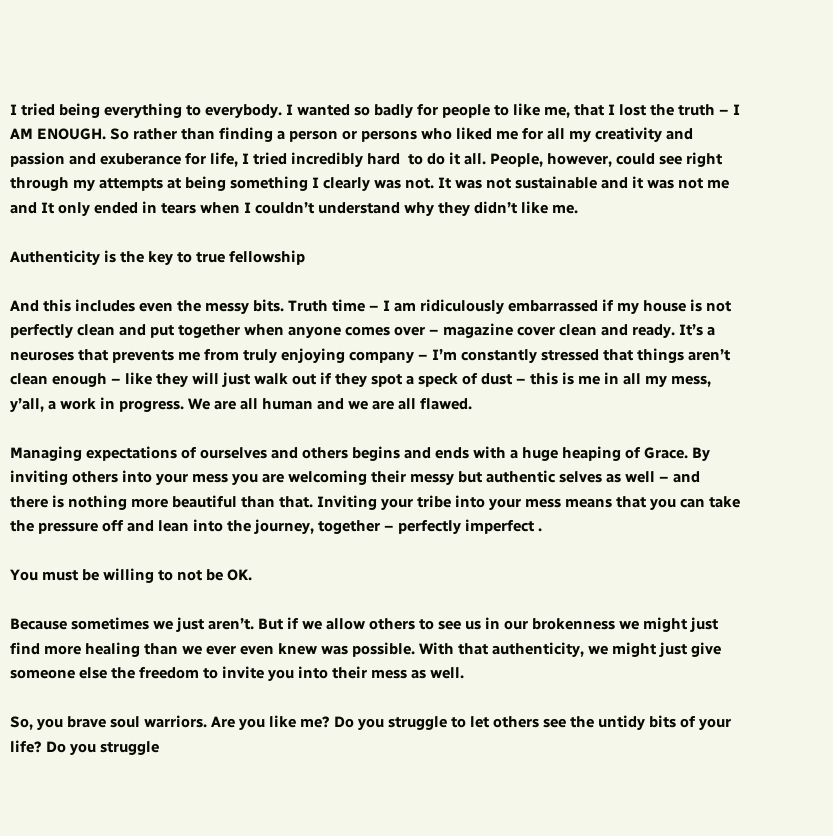I tried being everything to everybody. I wanted so badly for people to like me, that I lost the truth – I AM ENOUGH. So rather than finding a person or persons who liked me for all my creativity and passion and exuberance for life, I tried incredibly hard  to do it all. People, however, could see right through my attempts at being something I clearly was not. It was not sustainable and it was not me and It only ended in tears when I couldn’t understand why they didn’t like me.

Authenticity is the key to true fellowship

And this includes even the messy bits. Truth time – I am ridiculously embarrassed if my house is not perfectly clean and put together when anyone comes over – magazine cover clean and ready. It’s a neuroses that prevents me from truly enjoying company – I’m constantly stressed that things aren’t clean enough – like they will just walk out if they spot a speck of dust – this is me in all my mess, y’all, a work in progress. We are all human and we are all flawed.

Managing expectations of ourselves and others begins and ends with a huge heaping of Grace. By inviting others into your mess you are welcoming their messy but authentic selves as well – and there is nothing more beautiful than that. Inviting your tribe into your mess means that you can take the pressure off and lean into the journey, together – perfectly imperfect .

You must be willing to not be OK.

Because sometimes we just aren’t. But if we allow others to see us in our brokenness we might just find more healing than we ever even knew was possible. With that authenticity, we might just give someone else the freedom to invite you into their mess as well.

So, you brave soul warriors. Are you like me? Do you struggle to let others see the untidy bits of your life? Do you struggle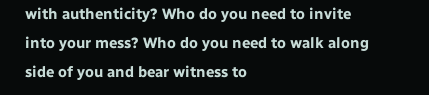with authenticity? Who do you need to invite into your mess? Who do you need to walk along side of you and bear witness to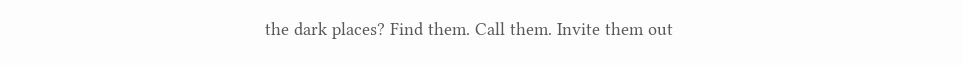the dark places? Find them. Call them. Invite them out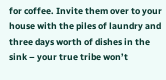for coffee. Invite them over to your house with the piles of laundry and three days worth of dishes in the sink – your true tribe won’t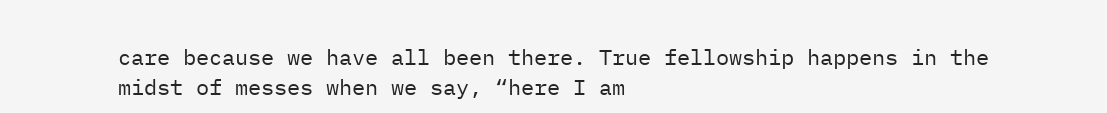care because we have all been there. True fellowship happens in the midst of messes when we say, “here I am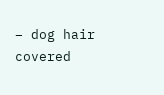– dog hair covered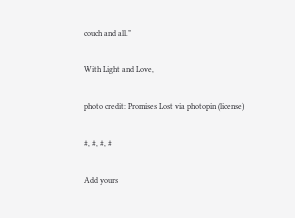couch and all.”

With Light and Love,

photo credit: Promises Lost via photopin (license)

#, #, #, #

Add yours